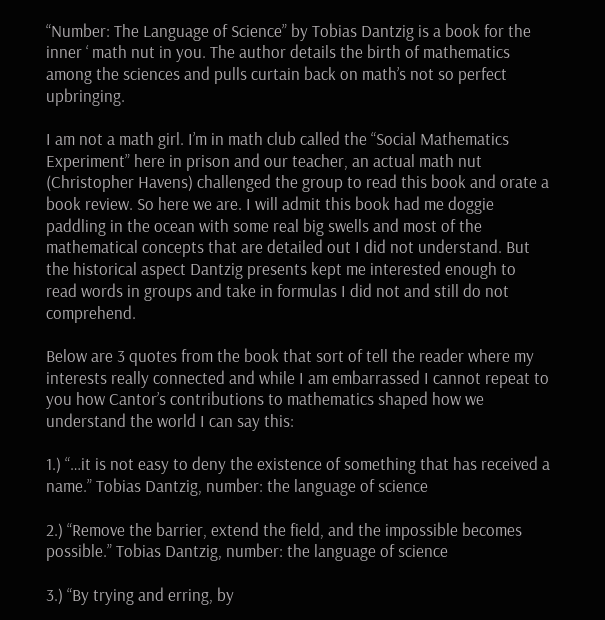“Number: The Language of Science” by Tobias Dantzig is a book for the inner ‘ math nut in you. The author details the birth of mathematics among the sciences and pulls curtain back on math’s not so perfect upbringing.

I am not a math girl. I’m in math club called the “Social Mathematics Experiment” here in prison and our teacher, an actual math nut (Christopher Havens) challenged the group to read this book and orate a book review. So here we are. I will admit this book had me doggie paddling in the ocean with some real big swells and most of the mathematical concepts that are detailed out I did not understand. But the historical aspect Dantzig presents kept me interested enough to read words in groups and take in formulas I did not and still do not comprehend.

Below are 3 quotes from the book that sort of tell the reader where my interests really connected and while I am embarrassed I cannot repeat to you how Cantor’s contributions to mathematics shaped how we understand the world I can say this:

1.) “…it is not easy to deny the existence of something that has received a name.” Tobias Dantzig, number: the language of science

2.) “Remove the barrier, extend the field, and the impossible becomes possible.” Tobias Dantzig, number: the language of science

3.) “By trying and erring, by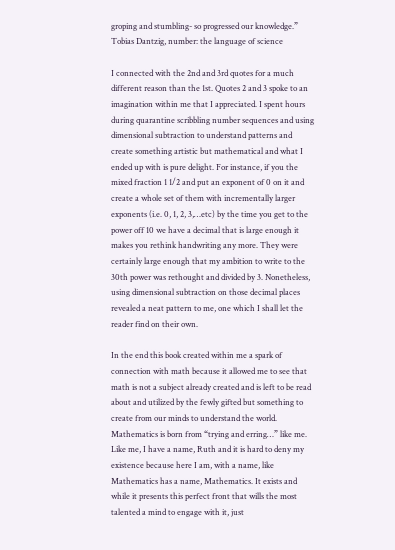groping and stumbling- so progressed our knowledge.” Tobias Dantzig, number: the language of science

I connected with the 2nd and 3rd quotes for a much different reason than the 1st. Quotes 2 and 3 spoke to an imagination within me that I appreciated. I spent hours during quarantine scribbling number sequences and using dimensional subtraction to understand patterns and create something artistic but mathematical and what I ended up with is pure delight. For instance, if you the mixed fraction 1 1/2 and put an exponent of 0 on it and create a whole set of them with incrementally larger exponents (i.e. 0, 1, 2, 3,…etc) by the time you get to the power off 10 we have a decimal that is large enough it makes you rethink handwriting any more. They were certainly large enough that my ambition to write to the 30th power was rethought and divided by 3. Nonetheless, using dimensional subtraction on those decimal places revealed a neat pattern to me, one which I shall let the reader find on their own.

In the end this book created within me a spark of connection with math because it allowed me to see that math is not a subject already created and is left to be read about and utilized by the fewly gifted but something to create from our minds to understand the world. Mathematics is born from “trying and erring…” like me. Like me, I have a name, Ruth and it is hard to deny my existence because here I am, with a name, like Mathematics has a name, Mathematics. It exists and while it presents this perfect front that wills the most talented a mind to engage with it, just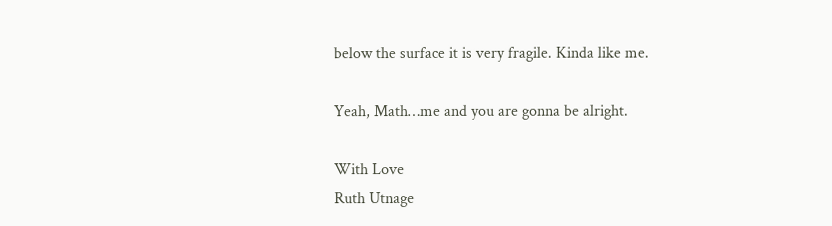below the surface it is very fragile. Kinda like me.

Yeah, Math…me and you are gonna be alright.

With Love
Ruth Utnage